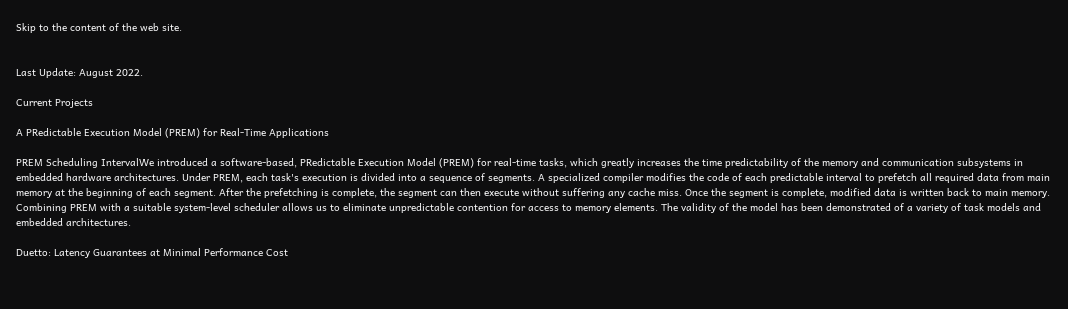Skip to the content of the web site.


Last Update: August 2022.

Current Projects

A PRedictable Execution Model (PREM) for Real-Time Applications

PREM Scheduling IntervalWe introduced a software-based, PRedictable Execution Model (PREM) for real-time tasks, which greatly increases the time predictability of the memory and communication subsystems in embedded hardware architectures. Under PREM, each task's execution is divided into a sequence of segments. A specialized compiler modifies the code of each predictable interval to prefetch all required data from main memory at the beginning of each segment. After the prefetching is complete, the segment can then execute without suffering any cache miss. Once the segment is complete, modified data is written back to main memory. Combining PREM with a suitable system-level scheduler allows us to eliminate unpredictable contention for access to memory elements. The validity of the model has been demonstrated of a variety of task models and embedded architectures.

Duetto: Latency Guarantees at Minimal Performance Cost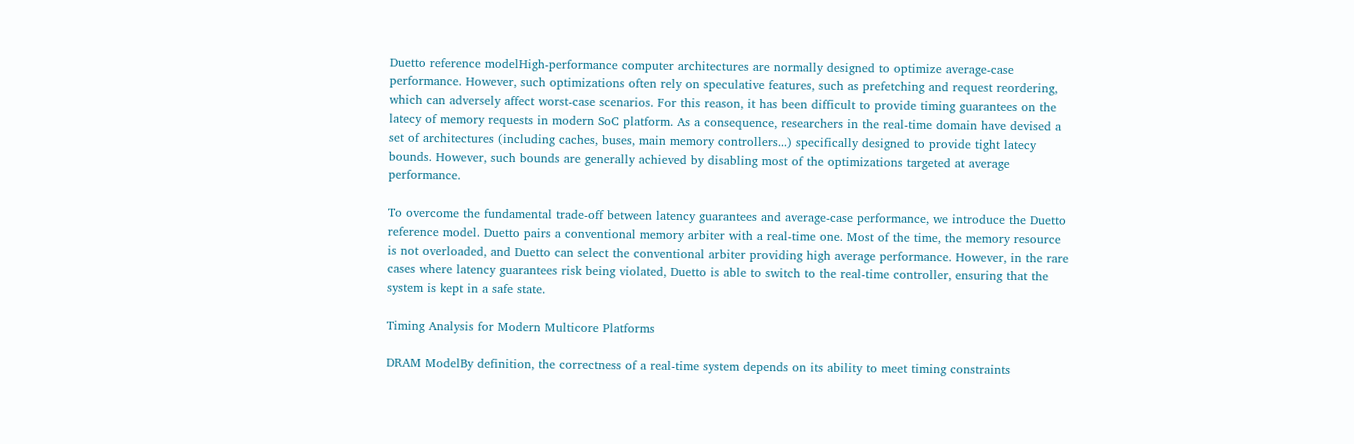Duetto reference modelHigh-performance computer architectures are normally designed to optimize average-case performance. However, such optimizations often rely on speculative features, such as prefetching and request reordering, which can adversely affect worst-case scenarios. For this reason, it has been difficult to provide timing guarantees on the latecy of memory requests in modern SoC platform. As a consequence, researchers in the real-time domain have devised a set of architectures (including caches, buses, main memory controllers...) specifically designed to provide tight latecy bounds. However, such bounds are generally achieved by disabling most of the optimizations targeted at average performance.

To overcome the fundamental trade-off between latency guarantees and average-case performance, we introduce the Duetto reference model. Duetto pairs a conventional memory arbiter with a real-time one. Most of the time, the memory resource is not overloaded, and Duetto can select the conventional arbiter providing high average performance. However, in the rare cases where latency guarantees risk being violated, Duetto is able to switch to the real-time controller, ensuring that the system is kept in a safe state.

Timing Analysis for Modern Multicore Platforms

DRAM ModelBy definition, the correctness of a real-time system depends on its ability to meet timing constraints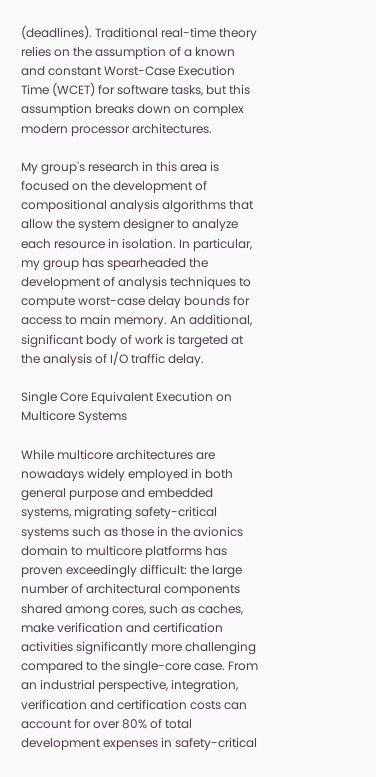(deadlines). Traditional real-time theory relies on the assumption of a known and constant Worst-Case Execution Time (WCET) for software tasks, but this assumption breaks down on complex modern processor architectures.

My group's research in this area is focused on the development of compositional analysis algorithms that allow the system designer to analyze each resource in isolation. In particular, my group has spearheaded the development of analysis techniques to compute worst-case delay bounds for access to main memory. An additional, significant body of work is targeted at the analysis of I/O traffic delay.

Single Core Equivalent Execution on Multicore Systems

While multicore architectures are nowadays widely employed in both general purpose and embedded systems, migrating safety-critical systems such as those in the avionics domain to multicore platforms has proven exceedingly difficult: the large number of architectural components shared among cores, such as caches, make verification and certification activities significantly more challenging compared to the single-core case. From an industrial perspective, integration, verification and certification costs can account for over 80% of total development expenses in safety-critical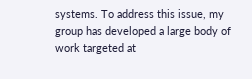systems. To address this issue, my group has developed a large body of work targeted at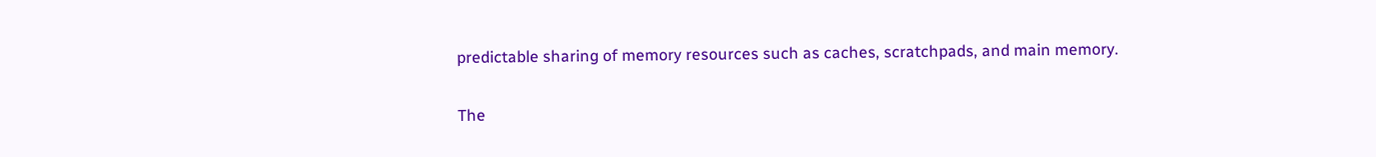predictable sharing of memory resources such as caches, scratchpads, and main memory.

The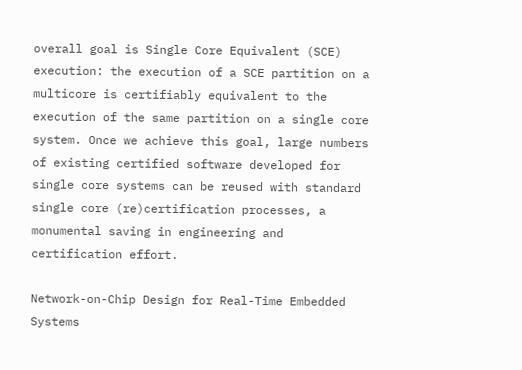overall goal is Single Core Equivalent (SCE) execution: the execution of a SCE partition on a multicore is certifiably equivalent to the execution of the same partition on a single core system. Once we achieve this goal, large numbers of existing certified software developed for single core systems can be reused with standard single core (re)certification processes, a monumental saving in engineering and certification effort.

Network-on-Chip Design for Real-Time Embedded Systems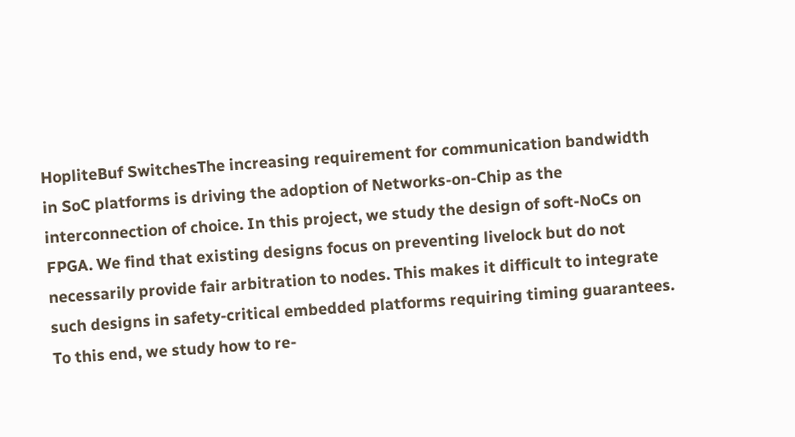HopliteBuf SwitchesThe increasing requirement for communication bandwidth in SoC platforms is driving the adoption of Networks-on-Chip as the interconnection of choice. In this project, we study the design of soft-NoCs on FPGA. We find that existing designs focus on preventing livelock but do not necessarily provide fair arbitration to nodes. This makes it difficult to integrate such designs in safety-critical embedded platforms requiring timing guarantees. To this end, we study how to re-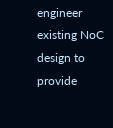engineer existing NoC design to provide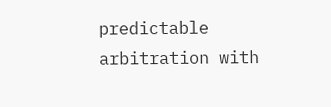predictable arbitration with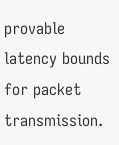provable latency bounds for packet transmission.